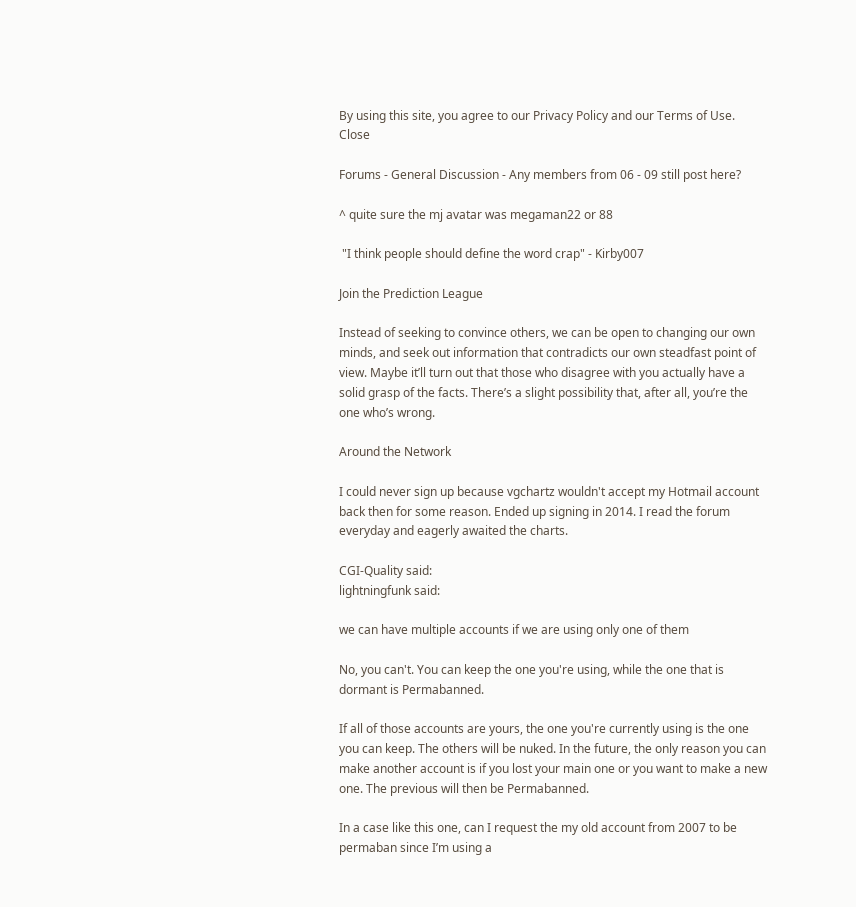By using this site, you agree to our Privacy Policy and our Terms of Use. Close

Forums - General Discussion - Any members from 06 - 09 still post here?

^ quite sure the mj avatar was megaman22 or 88

 "I think people should define the word crap" - Kirby007

Join the Prediction League

Instead of seeking to convince others, we can be open to changing our own minds, and seek out information that contradicts our own steadfast point of view. Maybe it’ll turn out that those who disagree with you actually have a solid grasp of the facts. There’s a slight possibility that, after all, you’re the one who’s wrong.

Around the Network

I could never sign up because vgchartz wouldn't accept my Hotmail account back then for some reason. Ended up signing in 2014. I read the forum everyday and eagerly awaited the charts.

CGI-Quality said:
lightningfunk said:

we can have multiple accounts if we are using only one of them

No, you can't. You can keep the one you're using, while the one that is dormant is Permabanned.

If all of those accounts are yours, the one you're currently using is the one you can keep. The others will be nuked. In the future, the only reason you can make another account is if you lost your main one or you want to make a new one. The previous will then be Permabanned.

In a case like this one, can I request the my old account from 2007 to be permaban since I’m using a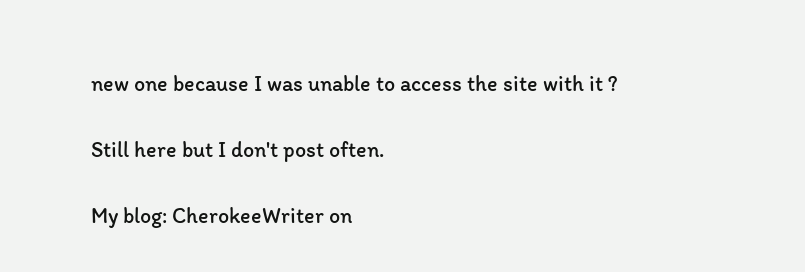new one because I was unable to access the site with it ?

Still here but I don't post often.

My blog: CherokeeWriter on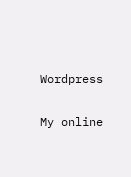Wordpress

My online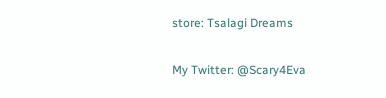store: Tsalagi Dreams

My Twitter: @Scary4Eva